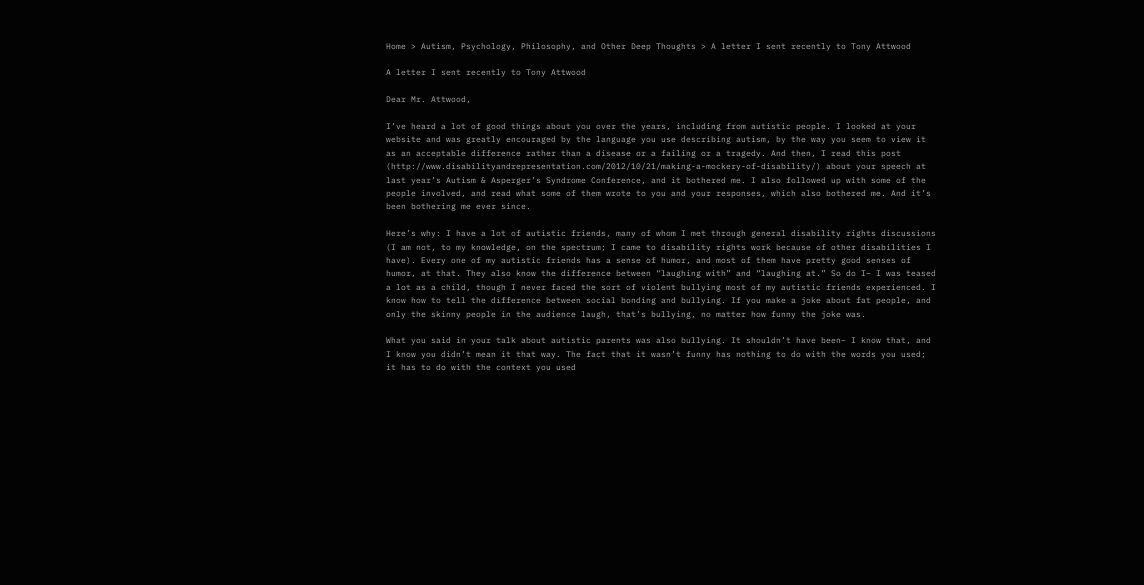Home > Autism, Psychology, Philosophy, and Other Deep Thoughts > A letter I sent recently to Tony Attwood

A letter I sent recently to Tony Attwood

Dear Mr. Attwood,

I’ve heard a lot of good things about you over the years, including from autistic people. I looked at your website and was greatly encouraged by the language you use describing autism, by the way you seem to view it as an acceptable difference rather than a disease or a failing or a tragedy. And then, I read this post (http://www.disabilityandrepresentation.com/2012/10/21/making-a-mockery-of-disability/) about your speech at last year’s Autism & Asperger’s Syndrome Conference, and it bothered me. I also followed up with some of the people involved, and read what some of them wrote to you and your responses, which also bothered me. And it’s been bothering me ever since.

Here’s why: I have a lot of autistic friends, many of whom I met through general disability rights discussions (I am not, to my knowledge, on the spectrum; I came to disability rights work because of other disabilities I have). Every one of my autistic friends has a sense of humor, and most of them have pretty good senses of humor, at that. They also know the difference between “laughing with” and “laughing at.” So do I– I was teased a lot as a child, though I never faced the sort of violent bullying most of my autistic friends experienced. I know how to tell the difference between social bonding and bullying. If you make a joke about fat people, and only the skinny people in the audience laugh, that’s bullying, no matter how funny the joke was.

What you said in your talk about autistic parents was also bullying. It shouldn’t have been– I know that, and I know you didn’t mean it that way. The fact that it wasn’t funny has nothing to do with the words you used; it has to do with the context you used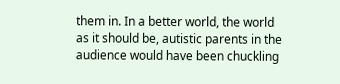them in. In a better world, the world as it should be, autistic parents in the audience would have been chuckling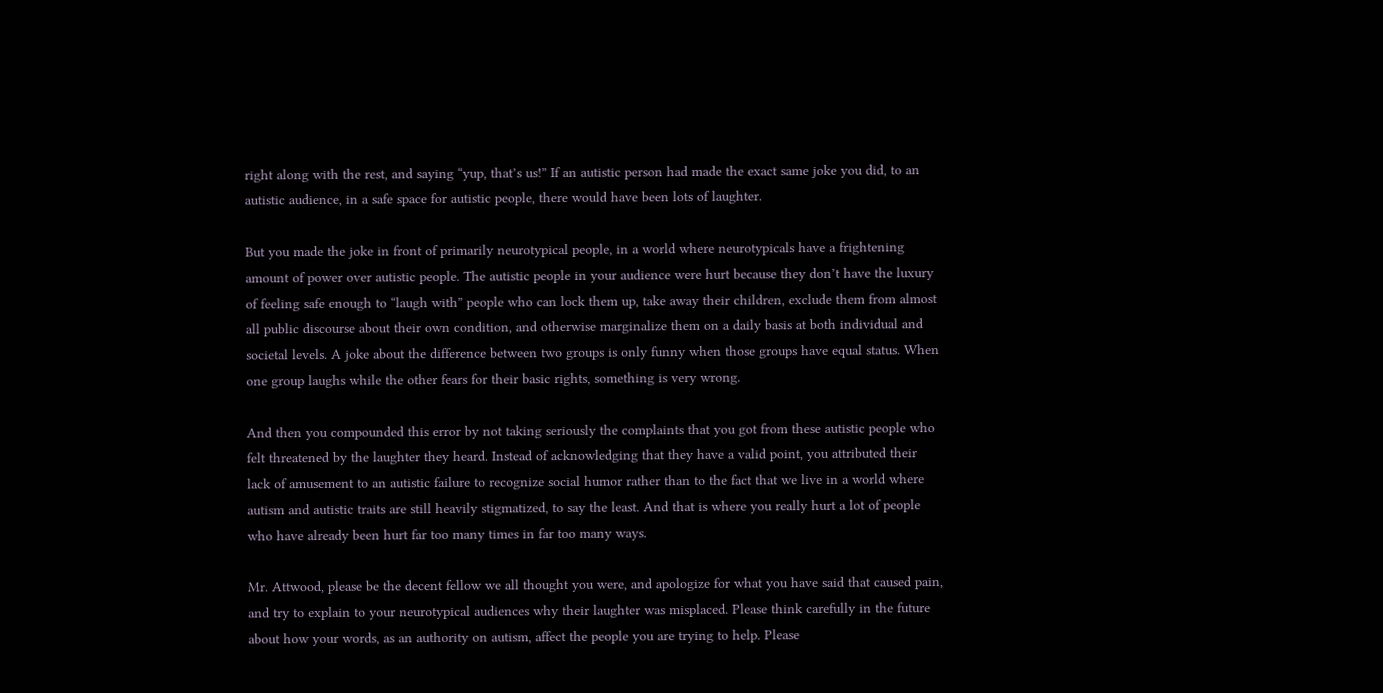right along with the rest, and saying “yup, that’s us!” If an autistic person had made the exact same joke you did, to an autistic audience, in a safe space for autistic people, there would have been lots of laughter.

But you made the joke in front of primarily neurotypical people, in a world where neurotypicals have a frightening amount of power over autistic people. The autistic people in your audience were hurt because they don’t have the luxury of feeling safe enough to “laugh with” people who can lock them up, take away their children, exclude them from almost all public discourse about their own condition, and otherwise marginalize them on a daily basis at both individual and societal levels. A joke about the difference between two groups is only funny when those groups have equal status. When one group laughs while the other fears for their basic rights, something is very wrong.

And then you compounded this error by not taking seriously the complaints that you got from these autistic people who felt threatened by the laughter they heard. Instead of acknowledging that they have a valid point, you attributed their lack of amusement to an autistic failure to recognize social humor rather than to the fact that we live in a world where autism and autistic traits are still heavily stigmatized, to say the least. And that is where you really hurt a lot of people who have already been hurt far too many times in far too many ways.

Mr. Attwood, please be the decent fellow we all thought you were, and apologize for what you have said that caused pain, and try to explain to your neurotypical audiences why their laughter was misplaced. Please think carefully in the future about how your words, as an authority on autism, affect the people you are trying to help. Please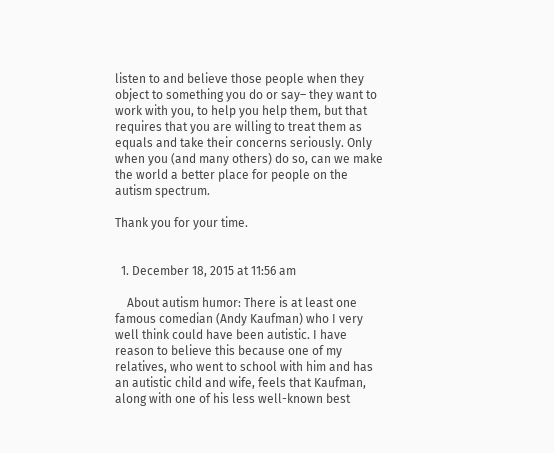listen to and believe those people when they object to something you do or say– they want to work with you, to help you help them, but that requires that you are willing to treat them as equals and take their concerns seriously. Only when you (and many others) do so, can we make the world a better place for people on the autism spectrum.

Thank you for your time.


  1. December 18, 2015 at 11:56 am

    About autism humor: There is at least one famous comedian (Andy Kaufman) who I very well think could have been autistic. I have reason to believe this because one of my relatives, who went to school with him and has an autistic child and wife, feels that Kaufman, along with one of his less well-known best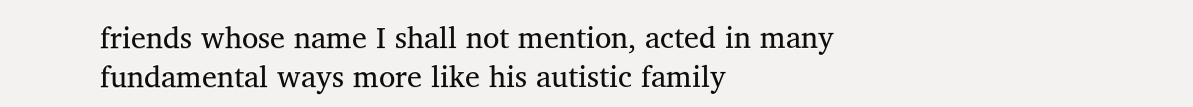friends whose name I shall not mention, acted in many fundamental ways more like his autistic family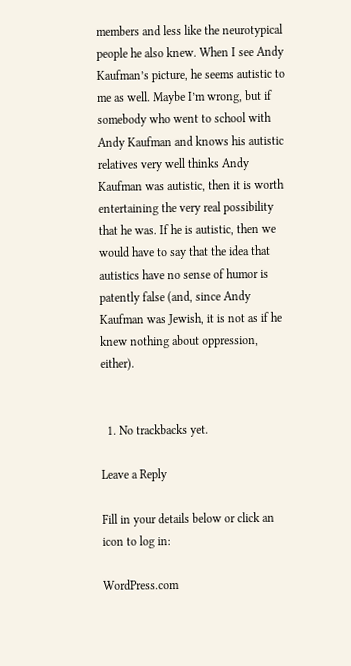members and less like the neurotypical people he also knew. When I see Andy Kaufman’s picture, he seems autistic to me as well. Maybe I’m wrong, but if somebody who went to school with Andy Kaufman and knows his autistic relatives very well thinks Andy Kaufman was autistic, then it is worth entertaining the very real possibility that he was. If he is autistic, then we would have to say that the idea that autistics have no sense of humor is patently false (and, since Andy Kaufman was Jewish, it is not as if he knew nothing about oppression, either).


  1. No trackbacks yet.

Leave a Reply

Fill in your details below or click an icon to log in:

WordPress.com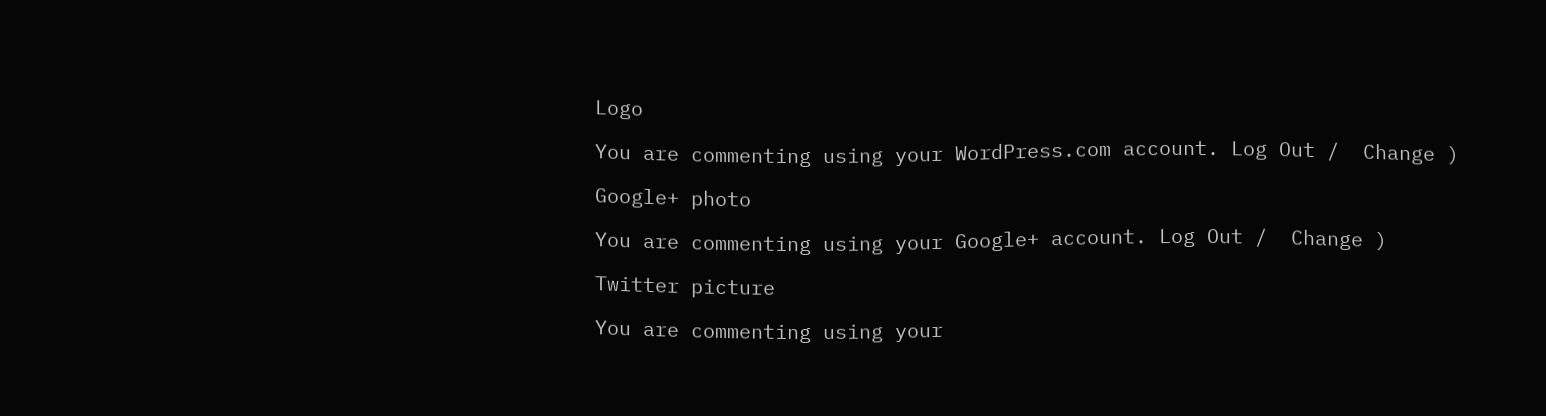Logo

You are commenting using your WordPress.com account. Log Out /  Change )

Google+ photo

You are commenting using your Google+ account. Log Out /  Change )

Twitter picture

You are commenting using your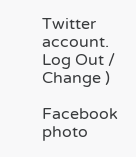Twitter account. Log Out /  Change )

Facebook photo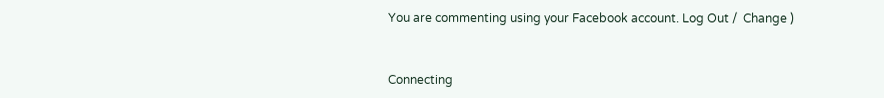You are commenting using your Facebook account. Log Out /  Change )


Connecting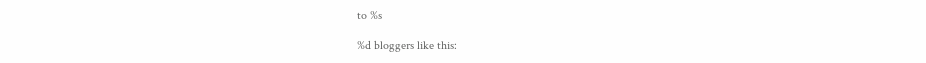to %s

%d bloggers like this: